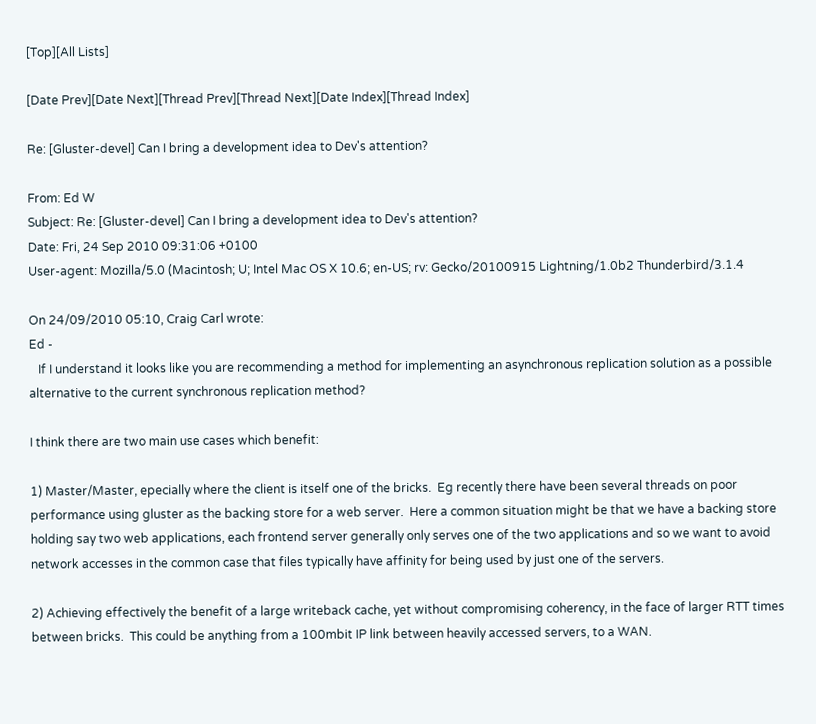[Top][All Lists]

[Date Prev][Date Next][Thread Prev][Thread Next][Date Index][Thread Index]

Re: [Gluster-devel] Can I bring a development idea to Dev's attention?

From: Ed W
Subject: Re: [Gluster-devel] Can I bring a development idea to Dev's attention?
Date: Fri, 24 Sep 2010 09:31:06 +0100
User-agent: Mozilla/5.0 (Macintosh; U; Intel Mac OS X 10.6; en-US; rv: Gecko/20100915 Lightning/1.0b2 Thunderbird/3.1.4

On 24/09/2010 05:10, Craig Carl wrote:
Ed -
   If I understand it looks like you are recommending a method for implementing an asynchronous replication solution as a possible alternative to the current synchronous replication method?

I think there are two main use cases which benefit:

1) Master/Master, epecially where the client is itself one of the bricks.  Eg recently there have been several threads on poor performance using gluster as the backing store for a web server.  Here a common situation might be that we have a backing store holding say two web applications, each frontend server generally only serves one of the two applications and so we want to avoid network accesses in the common case that files typically have affinity for being used by just one of the servers.

2) Achieving effectively the benefit of a large writeback cache, yet without compromising coherency, in the face of larger RTT times between bricks.  This could be anything from a 100mbit IP link between heavily accessed servers, to a WAN.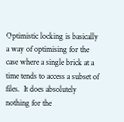Optimistic locking is basically a way of optimising for the case where a single brick at a time tends to access a subset of files.  It does absolutely nothing for the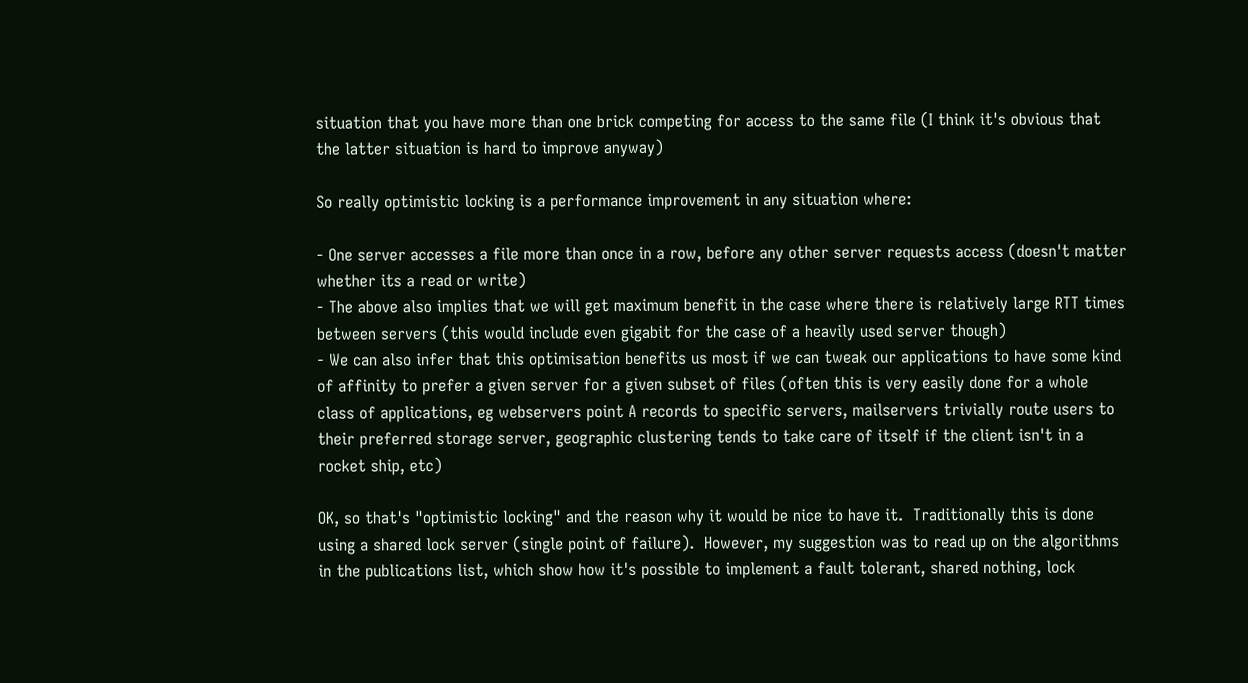situation that you have more than one brick competing for access to the same file (I think it's obvious that the latter situation is hard to improve anyway)

So really optimistic locking is a performance improvement in any situation where:

- One server accesses a file more than once in a row, before any other server requests access (doesn't matter whether its a read or write)
- The above also implies that we will get maximum benefit in the case where there is relatively large RTT times between servers (this would include even gigabit for the case of a heavily used server though)
- We can also infer that this optimisation benefits us most if we can tweak our applications to have some kind of affinity to prefer a given server for a given subset of files (often this is very easily done for a whole class of applications, eg webservers point A records to specific servers, mailservers trivially route users to their preferred storage server, geographic clustering tends to take care of itself if the client isn't in a rocket ship, etc)

OK, so that's "optimistic locking" and the reason why it would be nice to have it.  Traditionally this is done using a shared lock server (single point of failure).  However, my suggestion was to read up on the algorithms in the publications list, which show how it's possible to implement a fault tolerant, shared nothing, lock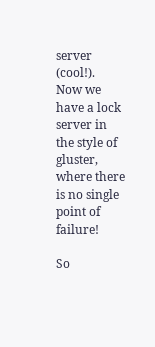server (cool!).  Now we have a lock server in the style of gluster, where there is no single point of failure!

So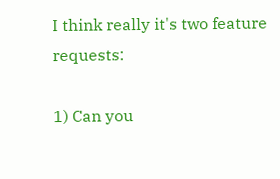I think really it's two feature requests:

1) Can you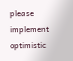please implement optimistic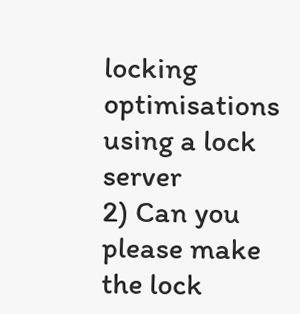locking optimisations using a lock server
2) Can you please make the lock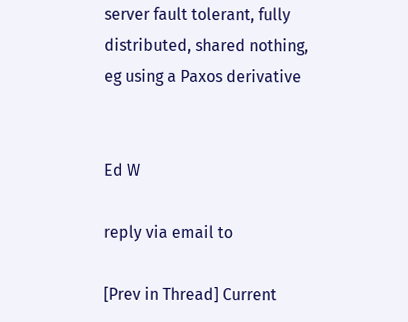server fault tolerant, fully distributed, shared nothing, eg using a Paxos derivative


Ed W

reply via email to

[Prev in Thread] Current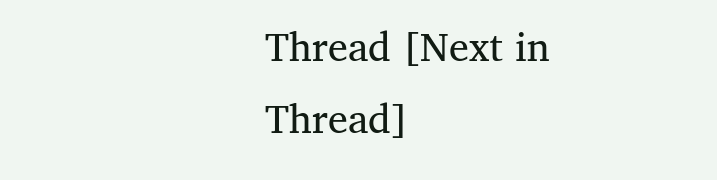Thread [Next in Thread]